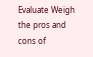Evaluate Weigh the pros and cons of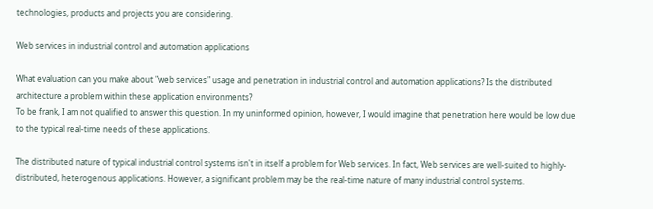technologies, products and projects you are considering.

Web services in industrial control and automation applications

What evaluation can you make about "web services" usage and penetration in industrial control and automation applications? Is the distributed architecture a problem within these application environments?
To be frank, I am not qualified to answer this question. In my uninformed opinion, however, I would imagine that penetration here would be low due to the typical real-time needs of these applications.

The distributed nature of typical industrial control systems isn't in itself a problem for Web services. In fact, Web services are well-suited to highly-distributed, heterogenous applications. However, a significant problem may be the real-time nature of many industrial control systems.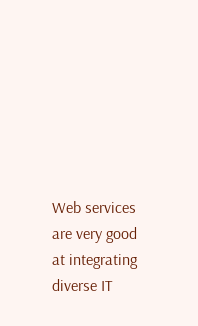Web services are very good at integrating diverse IT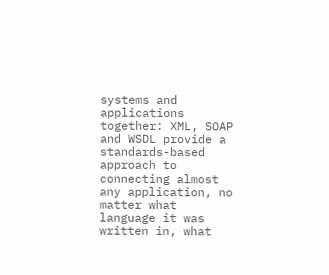systems and applications together: XML, SOAP and WSDL provide a standards-based approach to connecting almost any application, no matter what language it was written in, what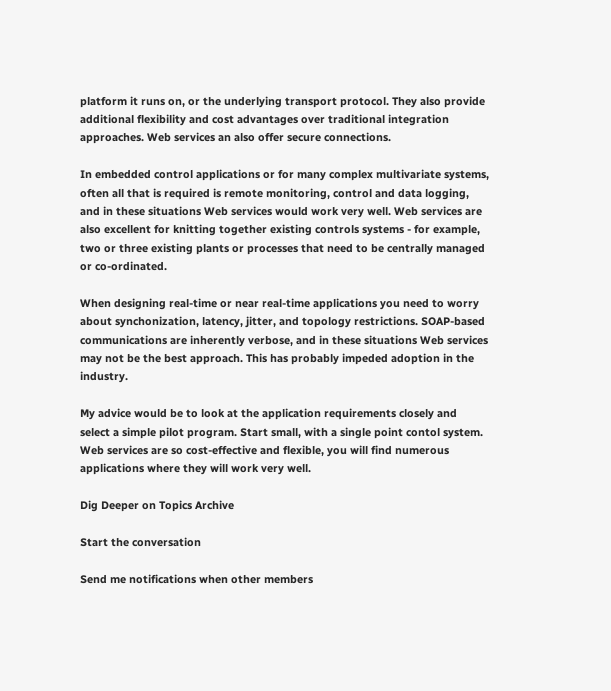platform it runs on, or the underlying transport protocol. They also provide additional flexibility and cost advantages over traditional integration approaches. Web services an also offer secure connections.

In embedded control applications or for many complex multivariate systems, often all that is required is remote monitoring, control and data logging, and in these situations Web services would work very well. Web services are also excellent for knitting together existing controls systems - for example, two or three existing plants or processes that need to be centrally managed or co-ordinated.

When designing real-time or near real-time applications you need to worry about synchonization, latency, jitter, and topology restrictions. SOAP-based communications are inherently verbose, and in these situations Web services may not be the best approach. This has probably impeded adoption in the industry.

My advice would be to look at the application requirements closely and select a simple pilot program. Start small, with a single point contol system. Web services are so cost-effective and flexible, you will find numerous applications where they will work very well.

Dig Deeper on Topics Archive

Start the conversation

Send me notifications when other members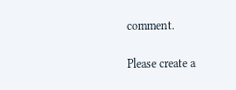comment.

Please create a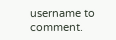username to comment.